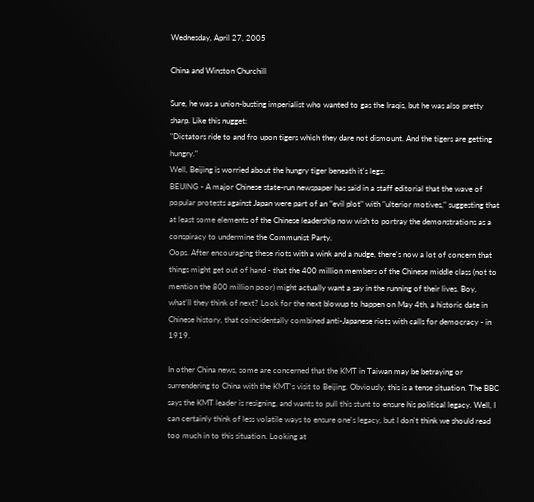Wednesday, April 27, 2005

China and Winston Churchill

Sure, he was a union-busting imperialist who wanted to gas the Iraqis, but he was also pretty sharp. Like this nugget:
"Dictators ride to and fro upon tigers which they dare not dismount. And the tigers are getting hungry."
Well, Beijing is worried about the hungry tiger beneath it's legs:
BEIJING - A major Chinese state-run newspaper has said in a staff editorial that the wave of popular protests against Japan were part of an "evil plot" with "ulterior motives," suggesting that at least some elements of the Chinese leadership now wish to portray the demonstrations as a conspiracy to undermine the Communist Party.
Oops. After encouraging these riots with a wink and a nudge, there's now a lot of concern that things might get out of hand - that the 400 million members of the Chinese middle class (not to mention the 800 million poor) might actually want a say in the running of their lives. Boy, what'll they think of next? Look for the next blowup to happen on May 4th, a historic date in Chinese history, that coincidentally combined anti-Japanese riots with calls for democracy - in 1919.

In other China news, some are concerned that the KMT in Taiwan may be betraying or surrendering to China with the KMT's visit to Beijing. Obviously, this is a tense situation. The BBC says the KMT leader is resigning, and wants to pull this stunt to ensure his political legacy. Well, I can certainly think of less volatile ways to ensure one's legacy, but I don't think we should read too much in to this situation. Looking at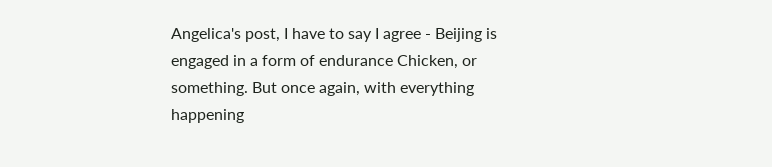Angelica's post, I have to say I agree - Beijing is engaged in a form of endurance Chicken, or something. But once again, with everything happening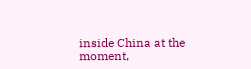inside China at the moment,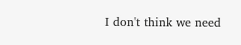I don't think we need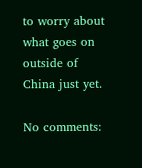to worry about what goes on outside of China just yet.

No comments: